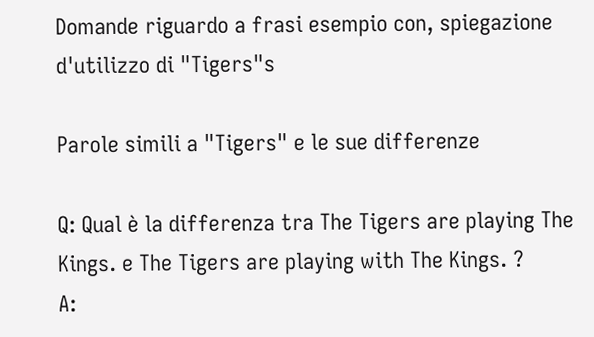Domande riguardo a frasi esempio con, spiegazione d'utilizzo di "Tigers"s

Parole simili a "Tigers" e le sue differenze

Q: Qual è la differenza tra The Tigers are playing The Kings. e The Tigers are playing with The Kings. ?
A: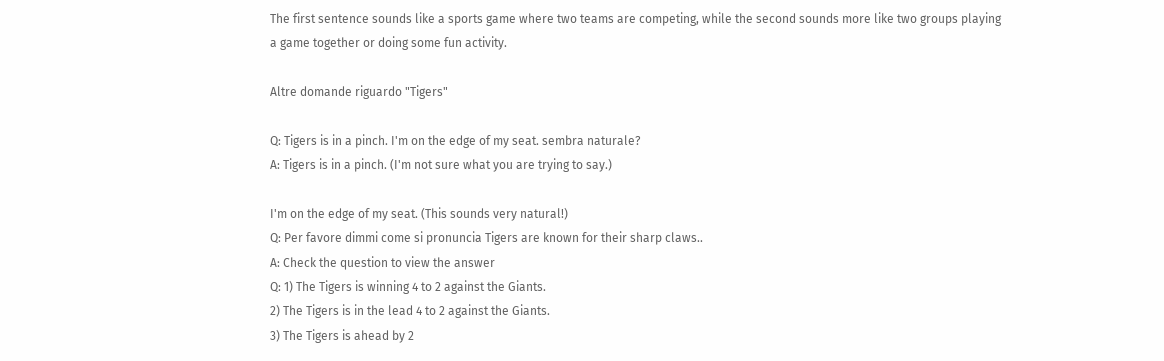The first sentence sounds like a sports game where two teams are competing, while the second sounds more like two groups playing a game together or doing some fun activity.

Altre domande riguardo "Tigers"

Q: Tigers is in a pinch. I'm on the edge of my seat. sembra naturale?
A: Tigers is in a pinch. (I'm not sure what you are trying to say.)

I'm on the edge of my seat. (This sounds very natural!)
Q: Per favore dimmi come si pronuncia Tigers are known for their sharp claws..
A: Check the question to view the answer
Q: 1) The Tigers is winning 4 to 2 against the Giants.
2) The Tigers is in the lead 4 to 2 against the Giants.
3) The Tigers is ahead by 2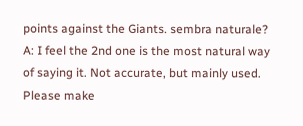points against the Giants. sembra naturale?
A: I feel the 2nd one is the most natural way of saying it. Not accurate, but mainly used. Please make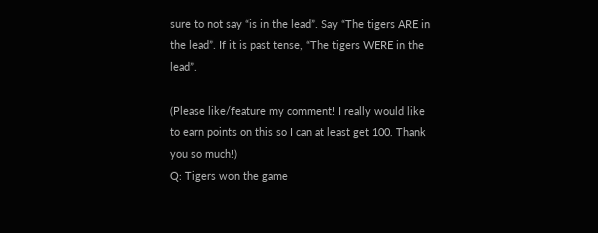sure to not say “is in the lead”. Say “The tigers ARE in the lead”. If it is past tense, “The tigers WERE in the lead”.

(Please like/feature my comment! I really would like to earn points on this so I can at least get 100. Thank you so much!)
Q: Tigers won the game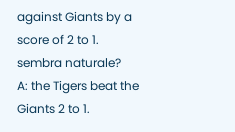against Giants by a score of 2 to 1. sembra naturale?
A: the Tigers beat the Giants 2 to 1.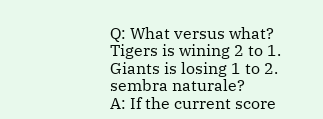Q: What versus what?
Tigers is wining 2 to 1.
Giants is losing 1 to 2.
sembra naturale?
A: If the current score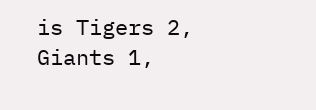is Tigers 2, Giants 1,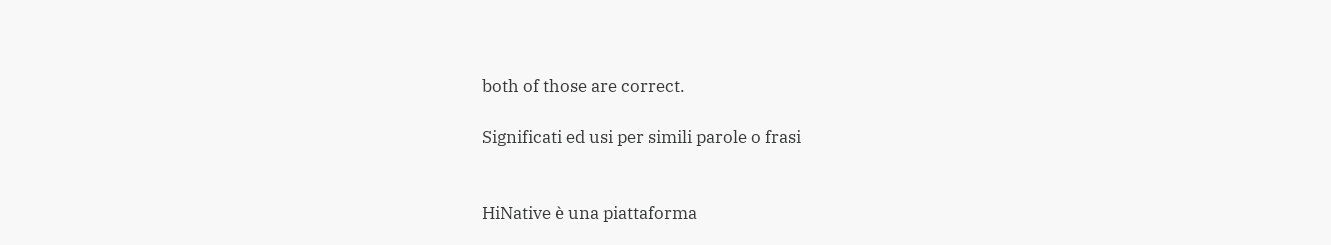both of those are correct.

Significati ed usi per simili parole o frasi


HiNative è una piattaforma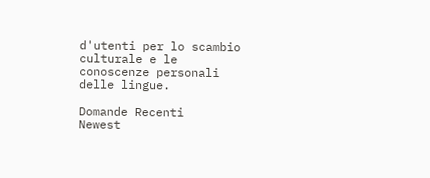d'utenti per lo scambio culturale e le conoscenze personali delle lingue.

Domande Recenti
Newest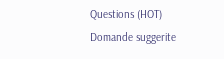Questions (HOT)
Domande suggerite